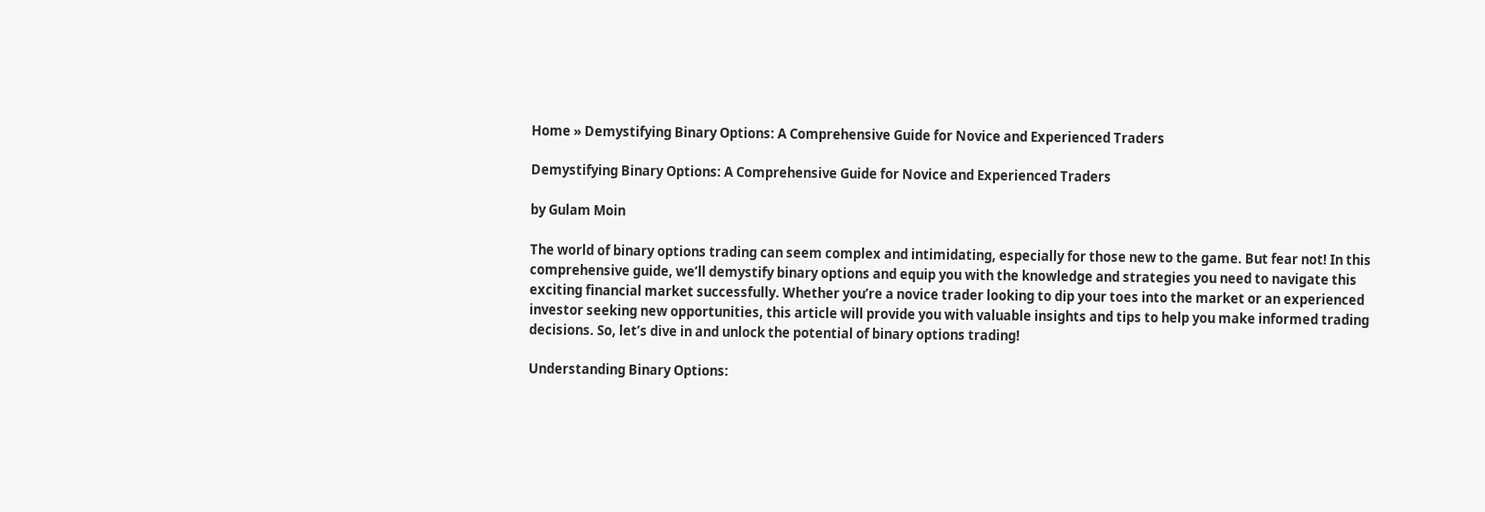Home » Demystifying Binary Options: A Comprehensive Guide for Novice and Experienced Traders

Demystifying Binary Options: A Comprehensive Guide for Novice and Experienced Traders

by Gulam Moin

The world of binary options trading can seem complex and intimidating, especially for those new to the game. But fear not! In this comprehensive guide, we’ll demystify binary options and equip you with the knowledge and strategies you need to navigate this exciting financial market successfully. Whether you’re a novice trader looking to dip your toes into the market or an experienced investor seeking new opportunities, this article will provide you with valuable insights and tips to help you make informed trading decisions. So, let’s dive in and unlock the potential of binary options trading!

Understanding Binary Options: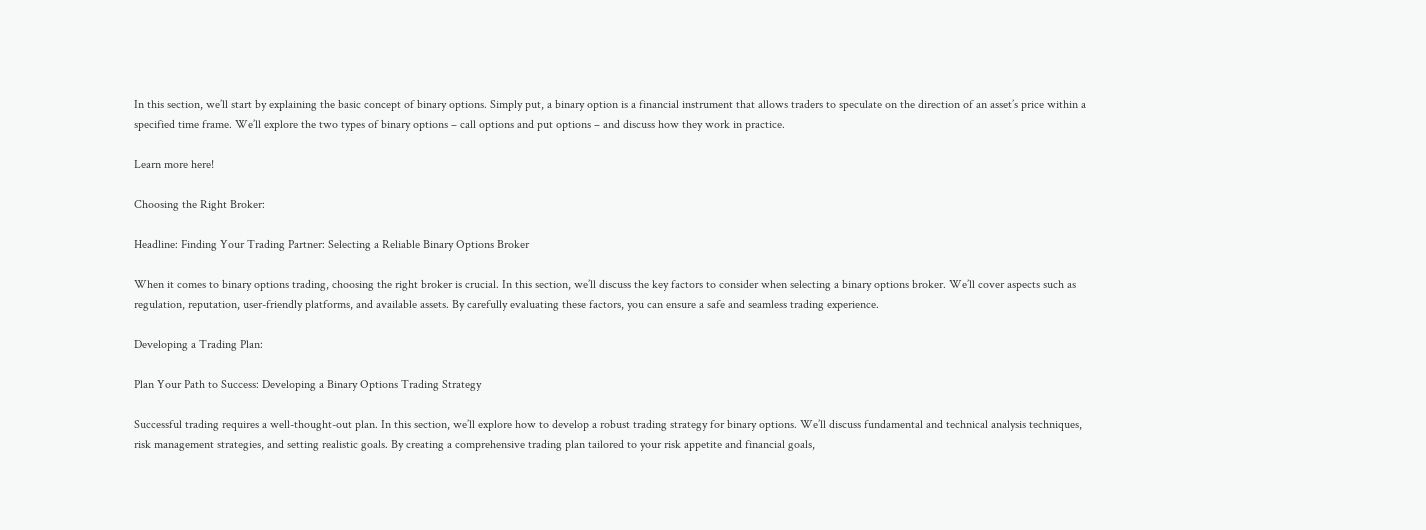In this section, we’ll start by explaining the basic concept of binary options. Simply put, a binary option is a financial instrument that allows traders to speculate on the direction of an asset’s price within a specified time frame. We’ll explore the two types of binary options – call options and put options – and discuss how they work in practice.

Learn more here!

Choosing the Right Broker:

Headline: Finding Your Trading Partner: Selecting a Reliable Binary Options Broker

When it comes to binary options trading, choosing the right broker is crucial. In this section, we’ll discuss the key factors to consider when selecting a binary options broker. We’ll cover aspects such as regulation, reputation, user-friendly platforms, and available assets. By carefully evaluating these factors, you can ensure a safe and seamless trading experience.

Developing a Trading Plan:

Plan Your Path to Success: Developing a Binary Options Trading Strategy

Successful trading requires a well-thought-out plan. In this section, we’ll explore how to develop a robust trading strategy for binary options. We’ll discuss fundamental and technical analysis techniques, risk management strategies, and setting realistic goals. By creating a comprehensive trading plan tailored to your risk appetite and financial goals,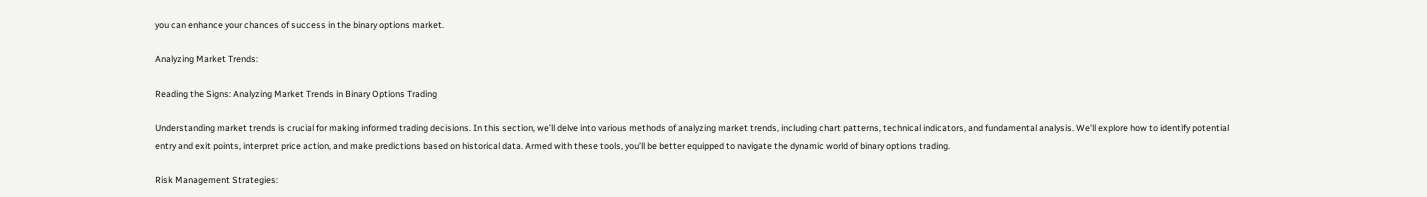you can enhance your chances of success in the binary options market.

Analyzing Market Trends:

Reading the Signs: Analyzing Market Trends in Binary Options Trading

Understanding market trends is crucial for making informed trading decisions. In this section, we’ll delve into various methods of analyzing market trends, including chart patterns, technical indicators, and fundamental analysis. We’ll explore how to identify potential entry and exit points, interpret price action, and make predictions based on historical data. Armed with these tools, you’ll be better equipped to navigate the dynamic world of binary options trading.

Risk Management Strategies: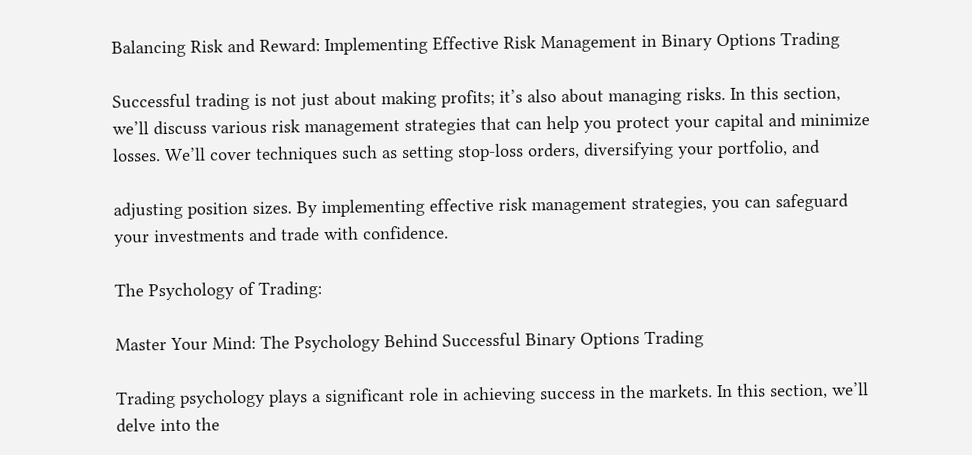Balancing Risk and Reward: Implementing Effective Risk Management in Binary Options Trading

Successful trading is not just about making profits; it’s also about managing risks. In this section, we’ll discuss various risk management strategies that can help you protect your capital and minimize losses. We’ll cover techniques such as setting stop-loss orders, diversifying your portfolio, and

adjusting position sizes. By implementing effective risk management strategies, you can safeguard your investments and trade with confidence.

The Psychology of Trading:

Master Your Mind: The Psychology Behind Successful Binary Options Trading

Trading psychology plays a significant role in achieving success in the markets. In this section, we’ll delve into the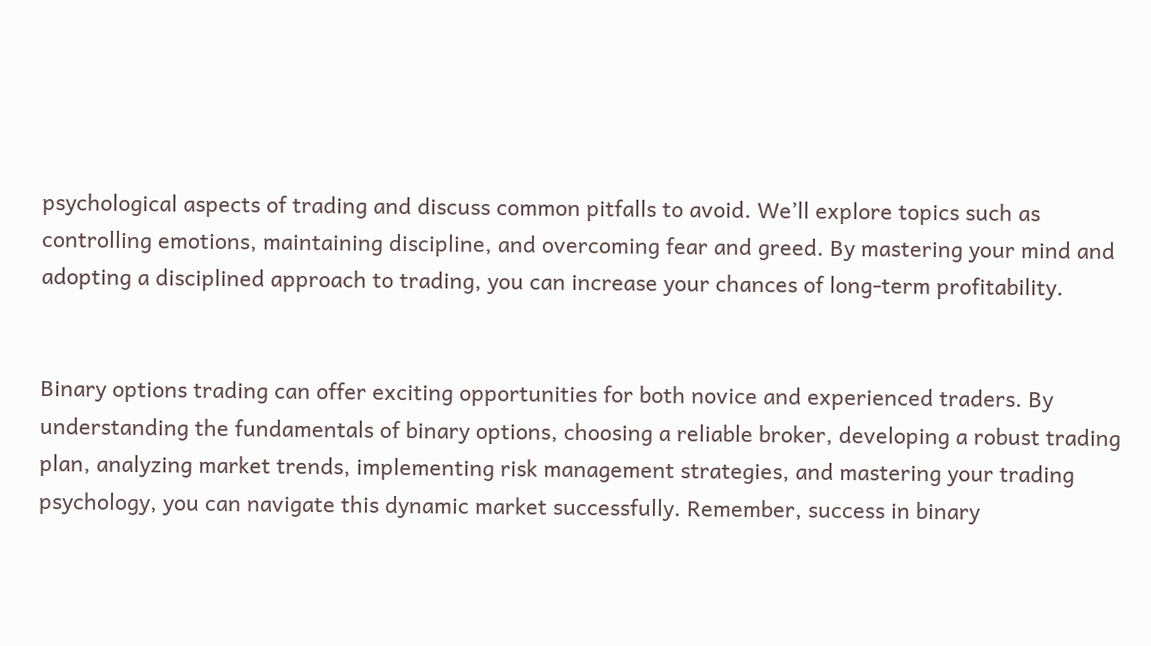psychological aspects of trading and discuss common pitfalls to avoid. We’ll explore topics such as controlling emotions, maintaining discipline, and overcoming fear and greed. By mastering your mind and adopting a disciplined approach to trading, you can increase your chances of long-term profitability.


Binary options trading can offer exciting opportunities for both novice and experienced traders. By understanding the fundamentals of binary options, choosing a reliable broker, developing a robust trading plan, analyzing market trends, implementing risk management strategies, and mastering your trading psychology, you can navigate this dynamic market successfully. Remember, success in binary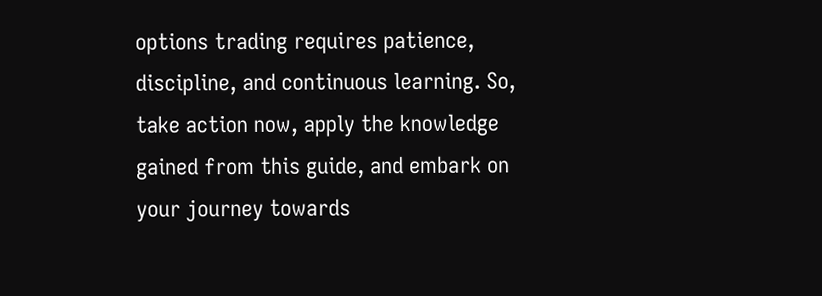options trading requires patience, discipline, and continuous learning. So, take action now, apply the knowledge gained from this guide, and embark on your journey towards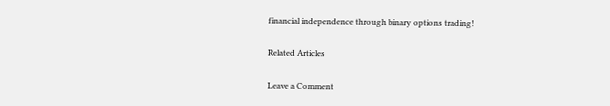financial independence through binary options trading!

Related Articles

Leave a Comment